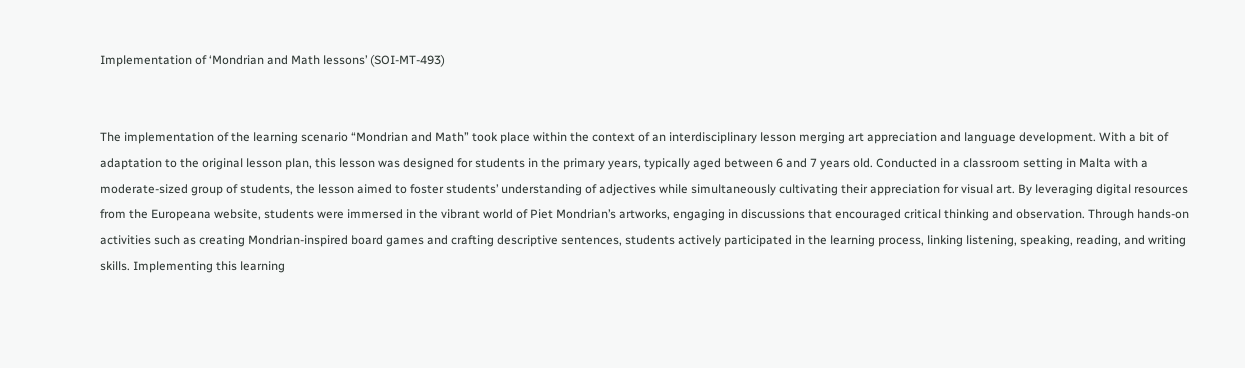Implementation of ‘Mondrian and Math lessons’ (SOI-MT-493)


The implementation of the learning scenario “Mondrian and Math” took place within the context of an interdisciplinary lesson merging art appreciation and language development. With a bit of adaptation to the original lesson plan, this lesson was designed for students in the primary years, typically aged between 6 and 7 years old. Conducted in a classroom setting in Malta with a moderate-sized group of students, the lesson aimed to foster students’ understanding of adjectives while simultaneously cultivating their appreciation for visual art. By leveraging digital resources from the Europeana website, students were immersed in the vibrant world of Piet Mondrian’s artworks, engaging in discussions that encouraged critical thinking and observation. Through hands-on activities such as creating Mondrian-inspired board games and crafting descriptive sentences, students actively participated in the learning process, linking listening, speaking, reading, and writing skills. Implementing this learning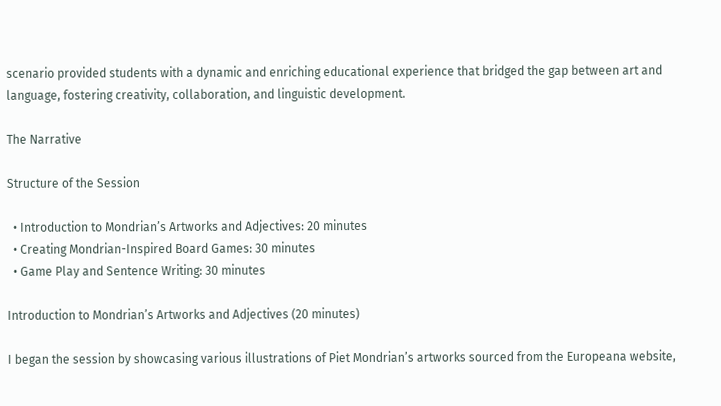scenario provided students with a dynamic and enriching educational experience that bridged the gap between art and language, fostering creativity, collaboration, and linguistic development.

The Narrative

Structure of the Session

  • Introduction to Mondrian’s Artworks and Adjectives: 20 minutes
  • Creating Mondrian-Inspired Board Games: 30 minutes
  • Game Play and Sentence Writing: 30 minutes

Introduction to Mondrian’s Artworks and Adjectives (20 minutes)

I began the session by showcasing various illustrations of Piet Mondrian’s artworks sourced from the Europeana website,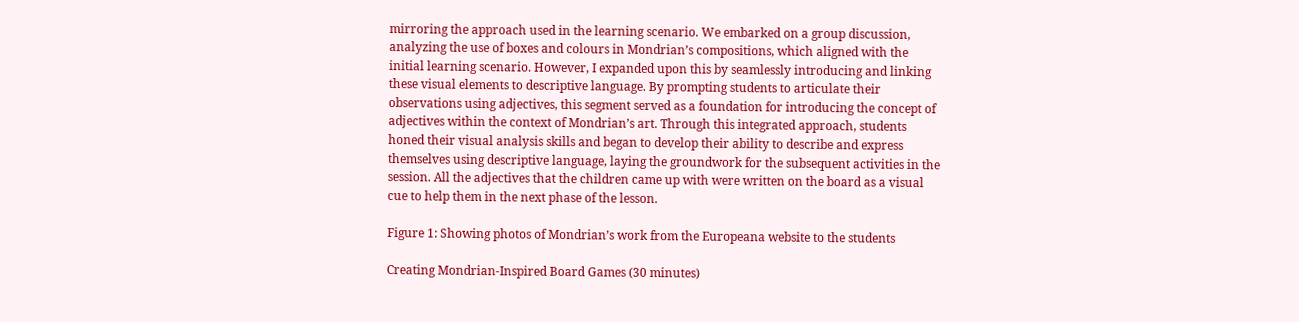mirroring the approach used in the learning scenario. We embarked on a group discussion, analyzing the use of boxes and colours in Mondrian’s compositions, which aligned with the initial learning scenario. However, I expanded upon this by seamlessly introducing and linking these visual elements to descriptive language. By prompting students to articulate their observations using adjectives, this segment served as a foundation for introducing the concept of adjectives within the context of Mondrian’s art. Through this integrated approach, students honed their visual analysis skills and began to develop their ability to describe and express themselves using descriptive language, laying the groundwork for the subsequent activities in the session. All the adjectives that the children came up with were written on the board as a visual cue to help them in the next phase of the lesson.

Figure 1: Showing photos of Mondrian’s work from the Europeana website to the students

Creating Mondrian-Inspired Board Games (30 minutes)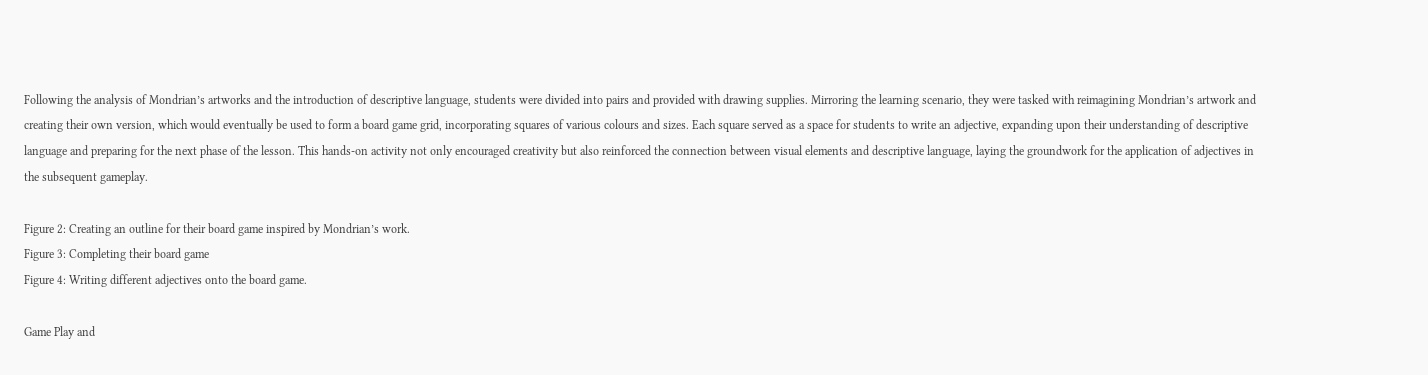Following the analysis of Mondrian’s artworks and the introduction of descriptive language, students were divided into pairs and provided with drawing supplies. Mirroring the learning scenario, they were tasked with reimagining Mondrian’s artwork and creating their own version, which would eventually be used to form a board game grid, incorporating squares of various colours and sizes. Each square served as a space for students to write an adjective, expanding upon their understanding of descriptive language and preparing for the next phase of the lesson. This hands-on activity not only encouraged creativity but also reinforced the connection between visual elements and descriptive language, laying the groundwork for the application of adjectives in the subsequent gameplay.

Figure 2: Creating an outline for their board game inspired by Mondrian’s work.
Figure 3: Completing their board game
Figure 4: Writing different adjectives onto the board game.

Game Play and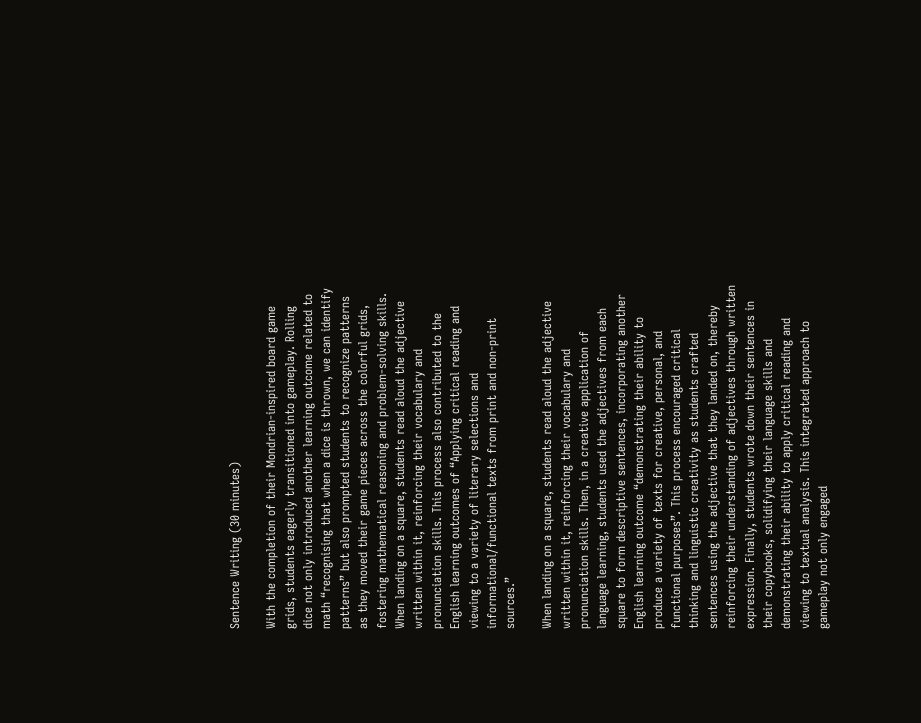Sentence Writing (30 minutes)

With the completion of their Mondrian-inspired board game grids, students eagerly transitioned into gameplay. Rolling dice not only introduced another learning outcome related to math “recognising that when a dice is thrown, we can identify patterns” but also prompted students to recognize patterns as they moved their game pieces across the colorful grids, fostering mathematical reasoning and problem-solving skills. When landing on a square, students read aloud the adjective written within it, reinforcing their vocabulary and pronunciation skills. This process also contributed to the English learning outcomes of “Applying critical reading and viewing to a variety of literary selections and informational/functional texts from print and non-print sources.”

When landing on a square, students read aloud the adjective written within it, reinforcing their vocabulary and pronunciation skills. Then, in a creative application of language learning, students used the adjectives from each square to form descriptive sentences, incorporating another English learning outcome “demonstrating their ability to produce a variety of texts for creative, personal, and functional purposes”. This process encouraged critical thinking and linguistic creativity as students crafted sentences using the adjective that they landed on, thereby reinforcing their understanding of adjectives through written expression. Finally, students wrote down their sentences in their copybooks, solidifying their language skills and demonstrating their ability to apply critical reading and viewing to textual analysis. This integrated approach to gameplay not only engaged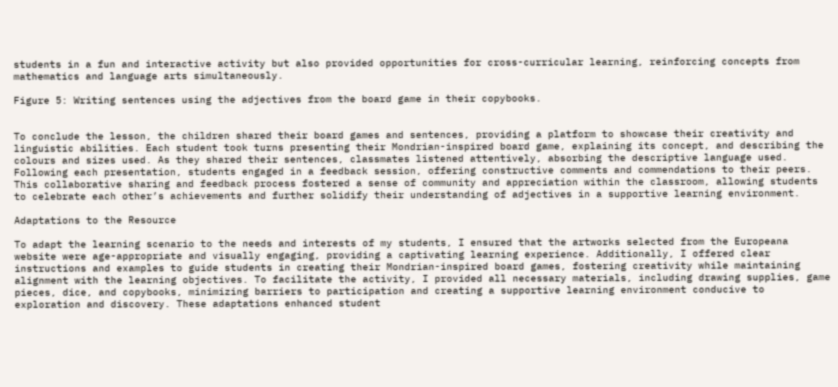students in a fun and interactive activity but also provided opportunities for cross-curricular learning, reinforcing concepts from mathematics and language arts simultaneously.

Figure 5: Writing sentences using the adjectives from the board game in their copybooks.


To conclude the lesson, the children shared their board games and sentences, providing a platform to showcase their creativity and linguistic abilities. Each student took turns presenting their Mondrian-inspired board game, explaining its concept, and describing the colours and sizes used. As they shared their sentences, classmates listened attentively, absorbing the descriptive language used. Following each presentation, students engaged in a feedback session, offering constructive comments and commendations to their peers. This collaborative sharing and feedback process fostered a sense of community and appreciation within the classroom, allowing students to celebrate each other’s achievements and further solidify their understanding of adjectives in a supportive learning environment.

Adaptations to the Resource

To adapt the learning scenario to the needs and interests of my students, I ensured that the artworks selected from the Europeana website were age-appropriate and visually engaging, providing a captivating learning experience. Additionally, I offered clear instructions and examples to guide students in creating their Mondrian-inspired board games, fostering creativity while maintaining alignment with the learning objectives. To facilitate the activity, I provided all necessary materials, including drawing supplies, game pieces, dice, and copybooks, minimizing barriers to participation and creating a supportive learning environment conducive to exploration and discovery. These adaptations enhanced student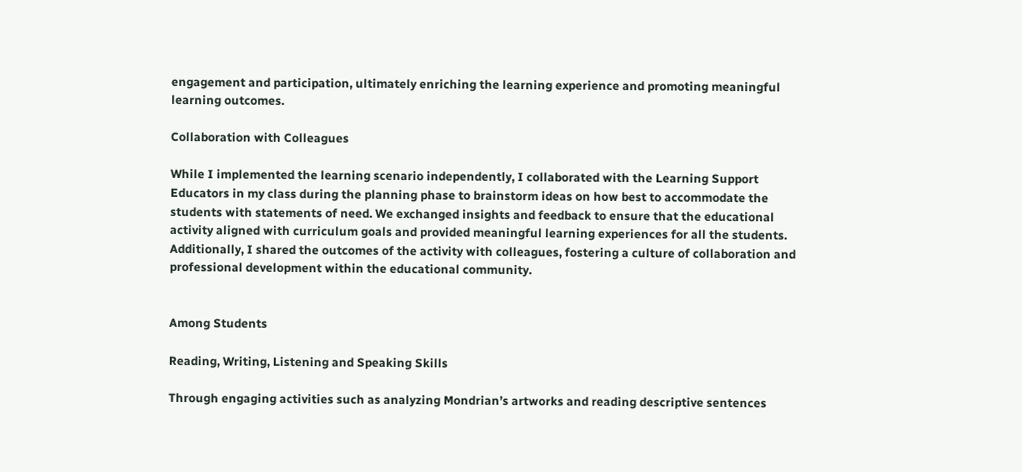engagement and participation, ultimately enriching the learning experience and promoting meaningful learning outcomes.

Collaboration with Colleagues

While I implemented the learning scenario independently, I collaborated with the Learning Support Educators in my class during the planning phase to brainstorm ideas on how best to accommodate the students with statements of need. We exchanged insights and feedback to ensure that the educational activity aligned with curriculum goals and provided meaningful learning experiences for all the students. Additionally, I shared the outcomes of the activity with colleagues, fostering a culture of collaboration and professional development within the educational community.


Among Students

Reading, Writing, Listening and Speaking Skills

Through engaging activities such as analyzing Mondrian’s artworks and reading descriptive sentences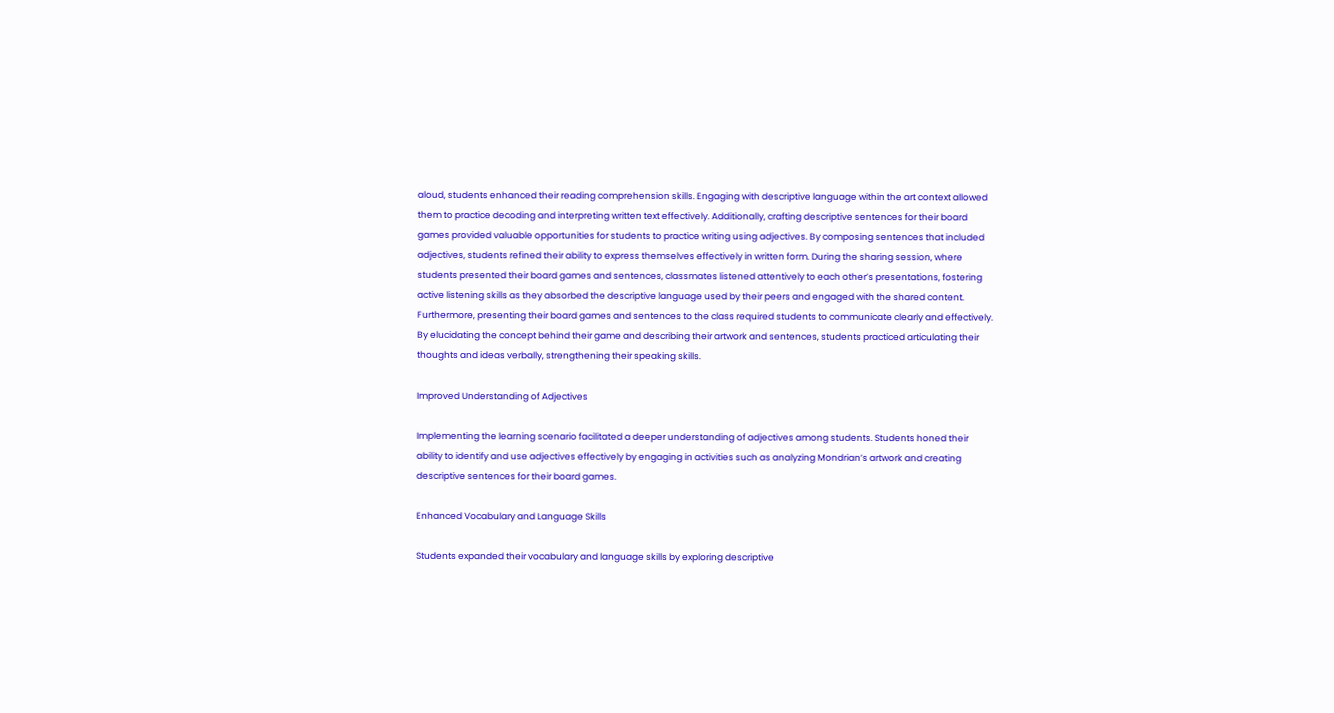aloud, students enhanced their reading comprehension skills. Engaging with descriptive language within the art context allowed them to practice decoding and interpreting written text effectively. Additionally, crafting descriptive sentences for their board games provided valuable opportunities for students to practice writing using adjectives. By composing sentences that included adjectives, students refined their ability to express themselves effectively in written form. During the sharing session, where students presented their board games and sentences, classmates listened attentively to each other’s presentations, fostering active listening skills as they absorbed the descriptive language used by their peers and engaged with the shared content. Furthermore, presenting their board games and sentences to the class required students to communicate clearly and effectively. By elucidating the concept behind their game and describing their artwork and sentences, students practiced articulating their thoughts and ideas verbally, strengthening their speaking skills.

Improved Understanding of Adjectives

Implementing the learning scenario facilitated a deeper understanding of adjectives among students. Students honed their ability to identify and use adjectives effectively by engaging in activities such as analyzing Mondrian’s artwork and creating descriptive sentences for their board games.

Enhanced Vocabulary and Language Skills

Students expanded their vocabulary and language skills by exploring descriptive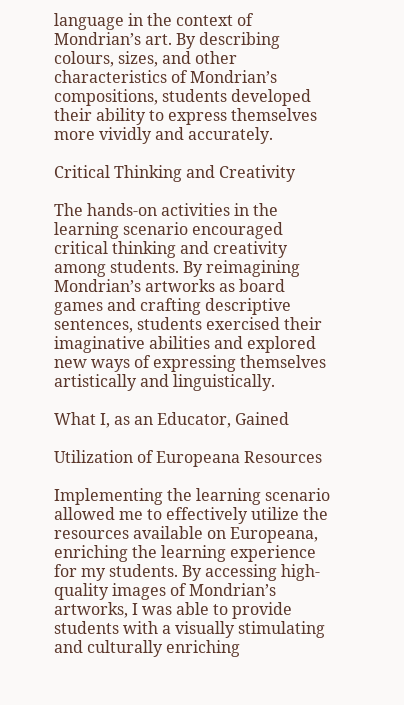language in the context of Mondrian’s art. By describing colours, sizes, and other characteristics of Mondrian’s compositions, students developed their ability to express themselves more vividly and accurately.

Critical Thinking and Creativity

The hands-on activities in the learning scenario encouraged critical thinking and creativity among students. By reimagining Mondrian’s artworks as board games and crafting descriptive sentences, students exercised their imaginative abilities and explored new ways of expressing themselves artistically and linguistically.

What I, as an Educator, Gained

Utilization of Europeana Resources

Implementing the learning scenario allowed me to effectively utilize the resources available on Europeana, enriching the learning experience for my students. By accessing high-quality images of Mondrian’s artworks, I was able to provide students with a visually stimulating and culturally enriching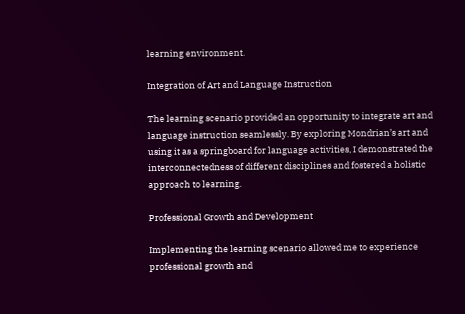learning environment.

Integration of Art and Language Instruction

The learning scenario provided an opportunity to integrate art and language instruction seamlessly. By exploring Mondrian’s art and using it as a springboard for language activities, I demonstrated the interconnectedness of different disciplines and fostered a holistic approach to learning.

Professional Growth and Development

Implementing the learning scenario allowed me to experience professional growth and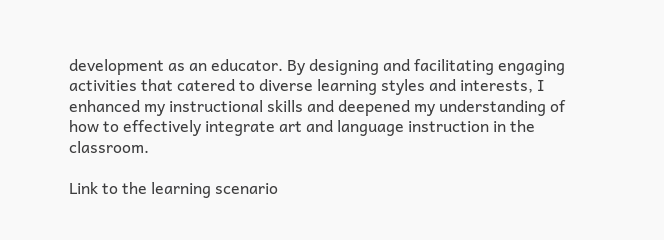development as an educator. By designing and facilitating engaging activities that catered to diverse learning styles and interests, I enhanced my instructional skills and deepened my understanding of how to effectively integrate art and language instruction in the classroom.

Link to the learning scenario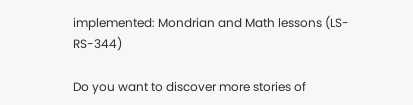implemented: Mondrian and Math lessons (LS-RS-344)

Do you want to discover more stories of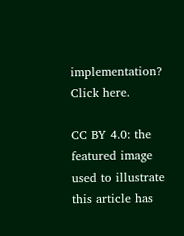implementation? Click here.

CC BY 4.0: the featured image used to illustrate this article has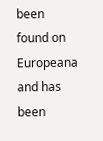been found on Europeana and has been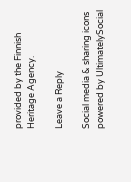provided by the Finnish Heritage Agency.

Leave a Reply

Social media & sharing icons powered by UltimatelySocial